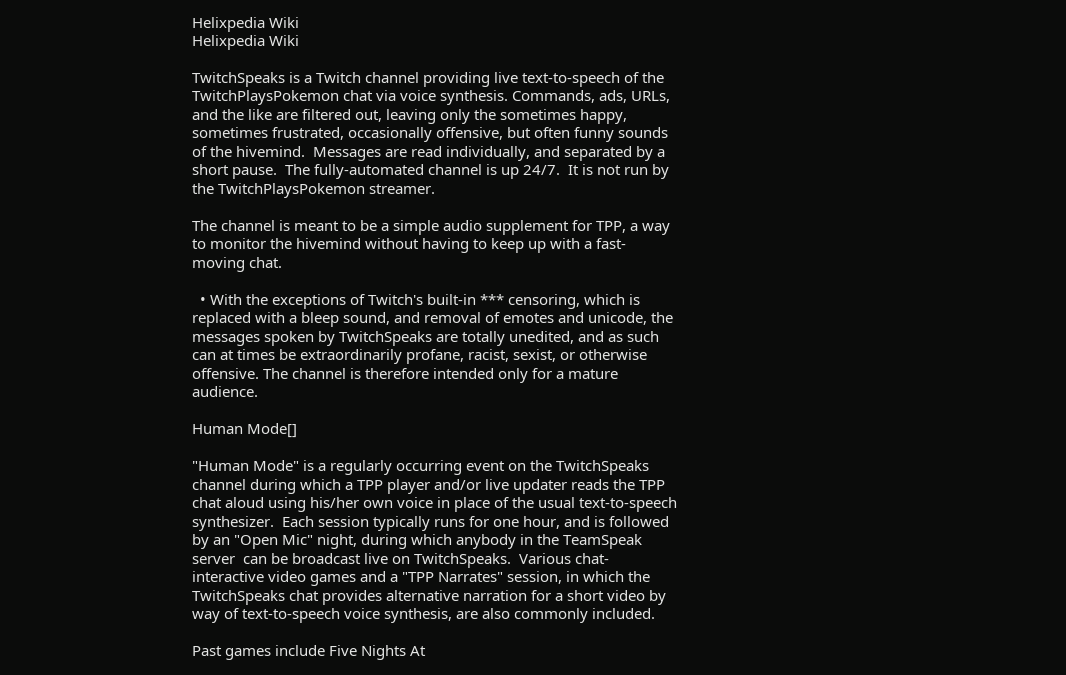Helixpedia Wiki
Helixpedia Wiki

TwitchSpeaks is a Twitch channel providing live text-to-speech of the TwitchPlaysPokemon chat via voice synthesis. Commands, ads, URLs, and the like are filtered out, leaving only the sometimes happy, sometimes frustrated, occasionally offensive, but often funny sounds of the hivemind.  Messages are read individually, and separated by a short pause.  The fully-automated channel is up 24/7.  It is not run by the TwitchPlaysPokemon streamer.

The channel is meant to be a simple audio supplement for TPP, a way to monitor the hivemind without having to keep up with a fast-moving chat.

  • With the exceptions of Twitch's built-in *** censoring, which is replaced with a bleep sound, and removal of emotes and unicode, the messages spoken by TwitchSpeaks are totally unedited, and as such can at times be extraordinarily profane, racist, sexist, or otherwise offensive. The channel is therefore intended only for a mature audience.

Human Mode[]

"Human Mode" is a regularly occurring event on the TwitchSpeaks channel during which a TPP player and/or live updater reads the TPP chat aloud using his/her own voice in place of the usual text-to-speech synthesizer.  Each session typically runs for one hour, and is followed by an "Open Mic" night, during which anybody in the TeamSpeak server  can be broadcast live on TwitchSpeaks.  Various chat-interactive video games and a "TPP Narrates" session, in which the TwitchSpeaks chat provides alternative narration for a short video by way of text-to-speech voice synthesis, are also commonly included.

Past games include Five Nights At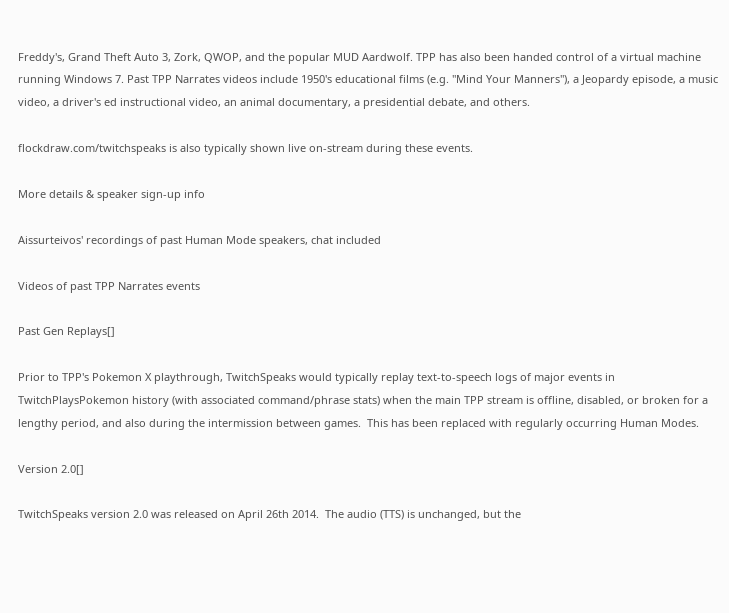Freddy's, Grand Theft Auto 3, Zork, QWOP, and the popular MUD Aardwolf. TPP has also been handed control of a virtual machine running Windows 7. Past TPP Narrates videos include 1950's educational films (e.g. "Mind Your Manners"), a Jeopardy episode, a music video, a driver's ed instructional video, an animal documentary, a presidential debate, and others.

flockdraw.com/twitchspeaks is also typically shown live on-stream during these events.

More details & speaker sign-up info

Aissurteivos' recordings of past Human Mode speakers, chat included

Videos of past TPP Narrates events

Past Gen Replays[]

Prior to TPP's Pokemon X playthrough, TwitchSpeaks would typically replay text-to-speech logs of major events in TwitchPlaysPokemon history (with associated command/phrase stats) when the main TPP stream is offline, disabled, or broken for a lengthy period, and also during the intermission between games.  This has been replaced with regularly occurring Human Modes.

Version 2.0[]

TwitchSpeaks version 2.0 was released on April 26th 2014.  The audio (TTS) is unchanged, but the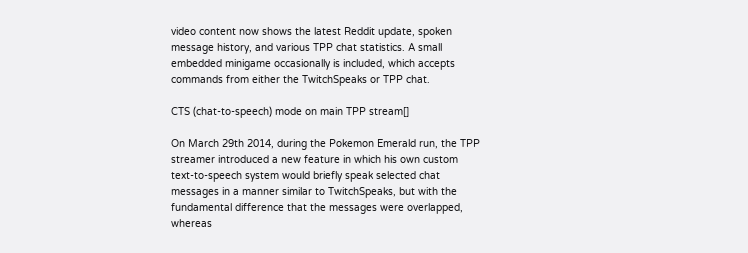video content now shows the latest Reddit update, spoken message history, and various TPP chat statistics. A small embedded minigame occasionally is included, which accepts commands from either the TwitchSpeaks or TPP chat.

CTS (chat-to-speech) mode on main TPP stream[]

On March 29th 2014, during the Pokemon Emerald run, the TPP streamer introduced a new feature in which his own custom text-to-speech system would briefly speak selected chat messages in a manner similar to TwitchSpeaks, but with the fundamental difference that the messages were overlapped, whereas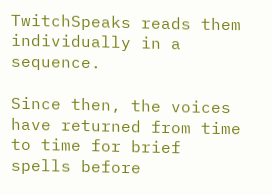TwitchSpeaks reads them individually in a sequence.

Since then, the voices have returned from time to time for brief spells before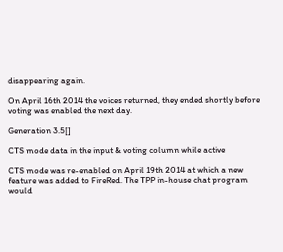disappearing again.

On April 16th 2014 the voices returned, they ended shortly before voting was enabled the next day.

Generation 3.5[]

CTS mode data in the input & voting column while active

CTS mode was re-enabled on April 19th 2014 at which a new feature was added to FireRed. The TPP in-house chat program would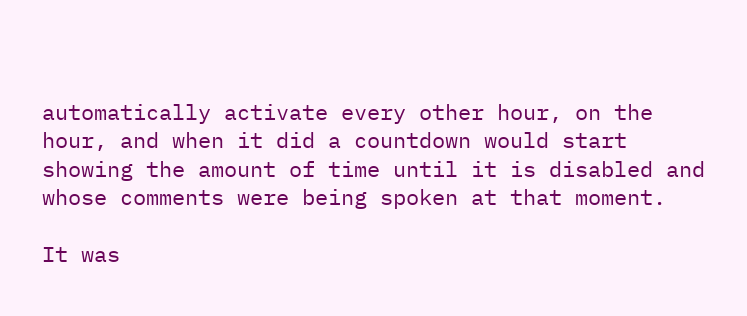automatically activate every other hour, on the hour, and when it did a countdown would start showing the amount of time until it is disabled and whose comments were being spoken at that moment.

It was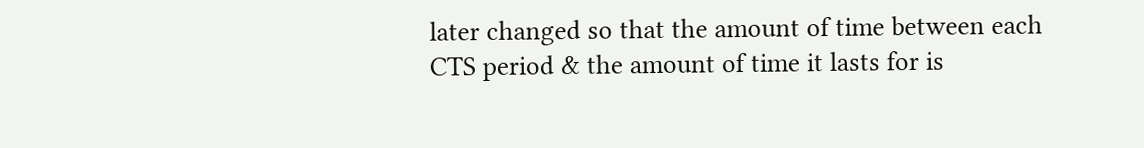later changed so that the amount of time between each CTS period & the amount of time it lasts for is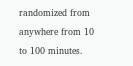randomized from anywhere from 10 to 100 minutes.